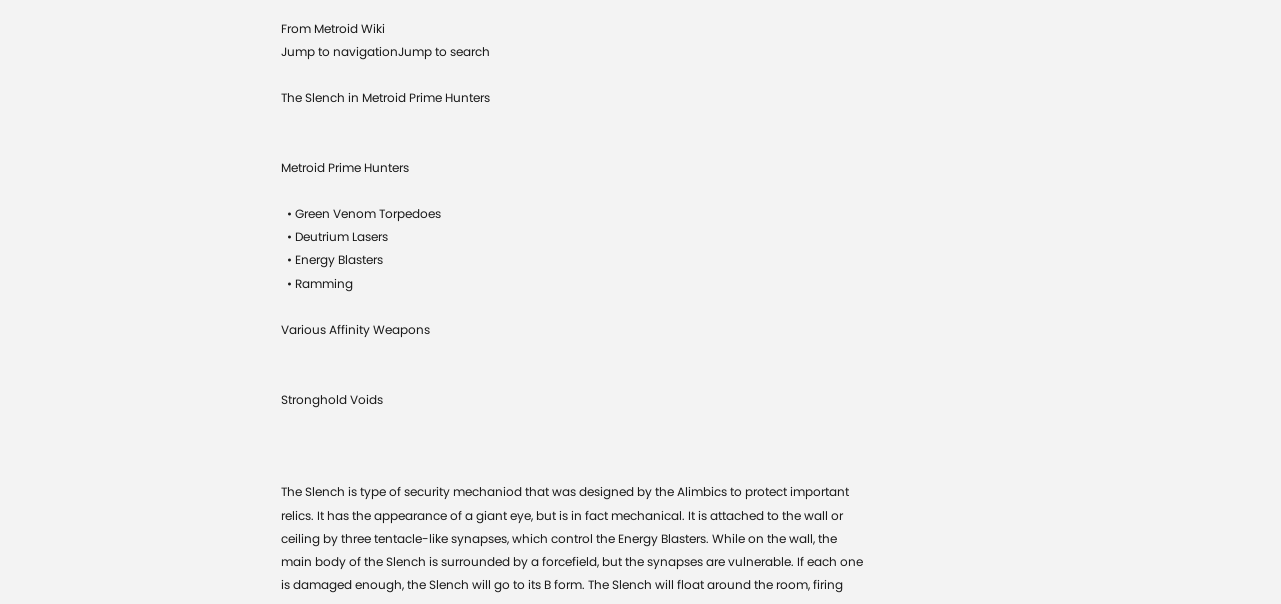From Metroid Wiki
Jump to navigationJump to search

The Slench in Metroid Prime Hunters


Metroid Prime Hunters

  • Green Venom Torpedoes
  • Deutrium Lasers
  • Energy Blasters
  • Ramming

Various Affinity Weapons


Stronghold Voids



The Slench is type of security mechaniod that was designed by the Alimbics to protect important relics. It has the appearance of a giant eye, but is in fact mechanical. It is attached to the wall or ceiling by three tentacle-like synapses, which control the Energy Blasters. While on the wall, the main body of the Slench is surrounded by a forcefield, but the synapses are vulnerable. If each one is damaged enough, the Slench will go to its B form. The Slench will float around the room, firing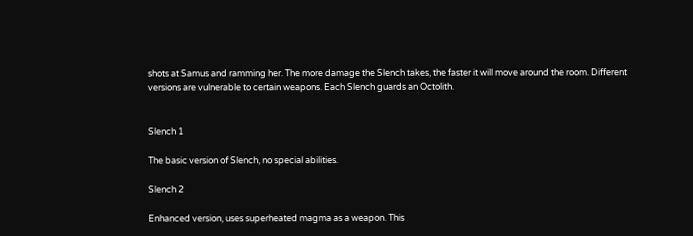shots at Samus and ramming her. The more damage the Slench takes, the faster it will move around the room. Different versions are vulnerable to certain weapons. Each Slench guards an Octolith.


Slench 1

The basic version of Slench, no special abilities.

Slench 2

Enhanced version, uses superheated magma as a weapon. This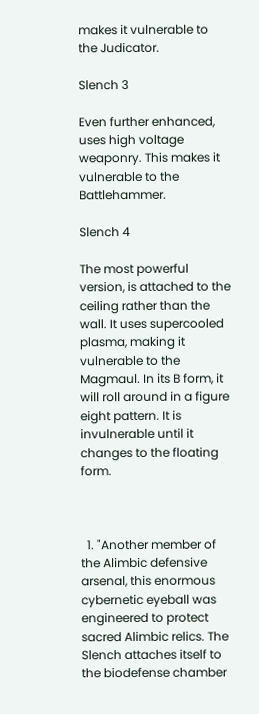makes it vulnerable to the Judicator.

Slench 3

Even further enhanced, uses high voltage weaponry. This makes it vulnerable to the Battlehammer.

Slench 4

The most powerful version, is attached to the ceiling rather than the wall. It uses supercooled plasma, making it vulnerable to the Magmaul. In its B form, it will roll around in a figure eight pattern. It is invulnerable until it changes to the floating form.



  1. "Another member of the Alimbic defensive arsenal, this enormous cybernetic eyeball was engineered to protect sacred Alimbic relics. The Slench attaches itself to the biodefense chamber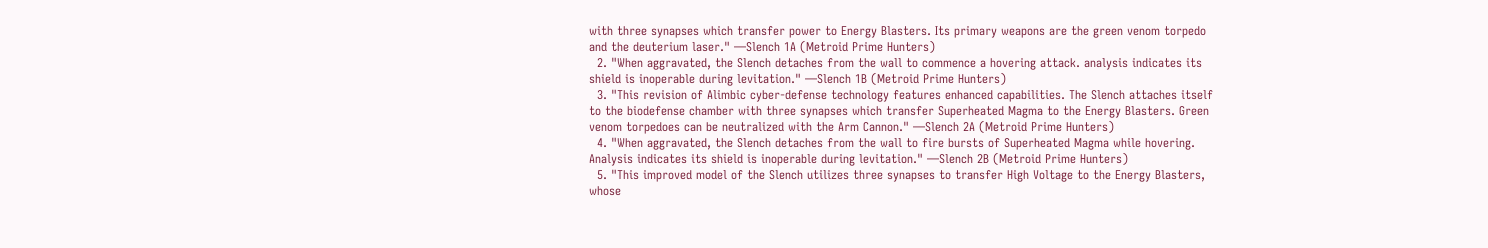with three synapses which transfer power to Energy Blasters. Its primary weapons are the green venom torpedo and the deuterium laser." —Slench 1A (Metroid Prime Hunters)
  2. "When aggravated, the Slench detaches from the wall to commence a hovering attack. analysis indicates its shield is inoperable during levitation." —Slench 1B (Metroid Prime Hunters)
  3. "This revision of Alimbic cyber-defense technology features enhanced capabilities. The Slench attaches itself to the biodefense chamber with three synapses which transfer Superheated Magma to the Energy Blasters. Green venom torpedoes can be neutralized with the Arm Cannon." —Slench 2A (Metroid Prime Hunters)
  4. "When aggravated, the Slench detaches from the wall to fire bursts of Superheated Magma while hovering. Analysis indicates its shield is inoperable during levitation." —Slench 2B (Metroid Prime Hunters)
  5. "This improved model of the Slench utilizes three synapses to transfer High Voltage to the Energy Blasters, whose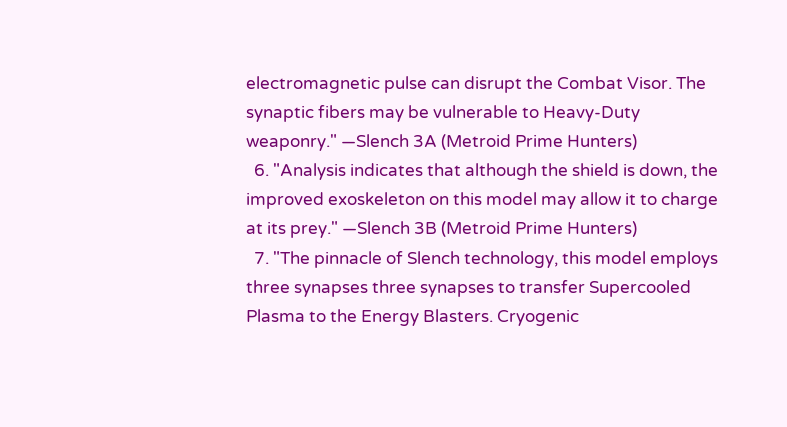electromagnetic pulse can disrupt the Combat Visor. The synaptic fibers may be vulnerable to Heavy-Duty weaponry." —Slench 3A (Metroid Prime Hunters)
  6. "Analysis indicates that although the shield is down, the improved exoskeleton on this model may allow it to charge at its prey." —Slench 3B (Metroid Prime Hunters)
  7. "The pinnacle of Slench technology, this model employs three synapses three synapses to transfer Supercooled Plasma to the Energy Blasters. Cryogenic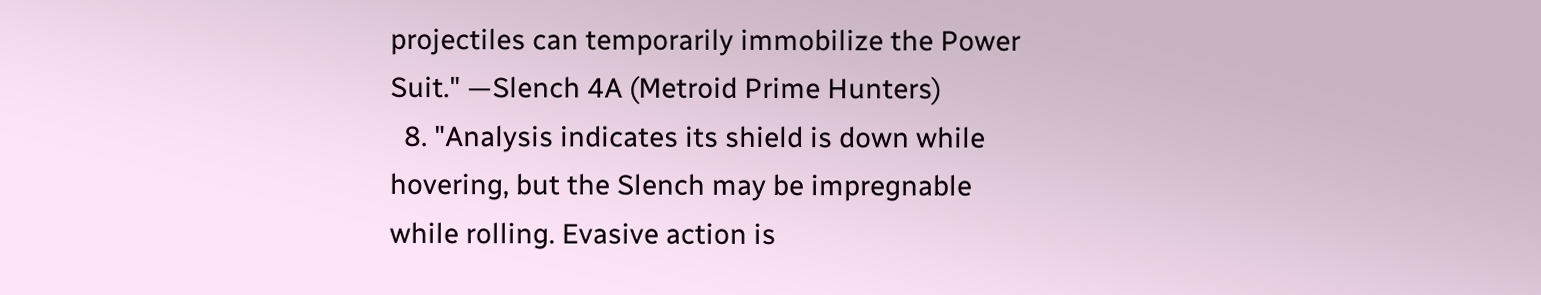projectiles can temporarily immobilize the Power Suit." —Slench 4A (Metroid Prime Hunters)
  8. "Analysis indicates its shield is down while hovering, but the Slench may be impregnable while rolling. Evasive action is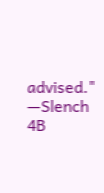advised." —Slench 4B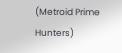(Metroid Prime Hunters)